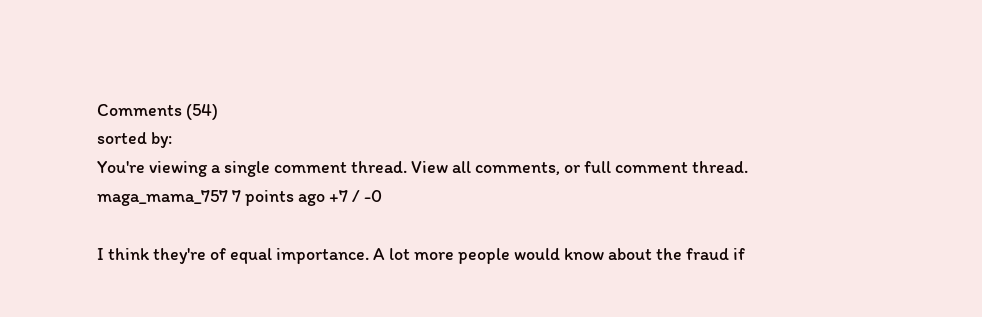Comments (54)
sorted by:
You're viewing a single comment thread. View all comments, or full comment thread.
maga_mama_757 7 points ago +7 / -0

I think they're of equal importance. A lot more people would know about the fraud if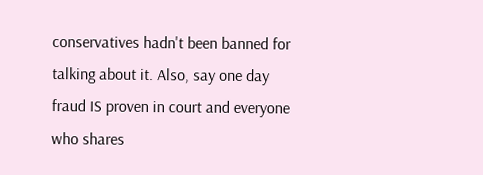conservatives hadn't been banned for talking about it. Also, say one day fraud IS proven in court and everyone who shares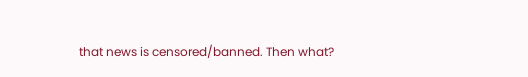that news is censored/banned. Then what?